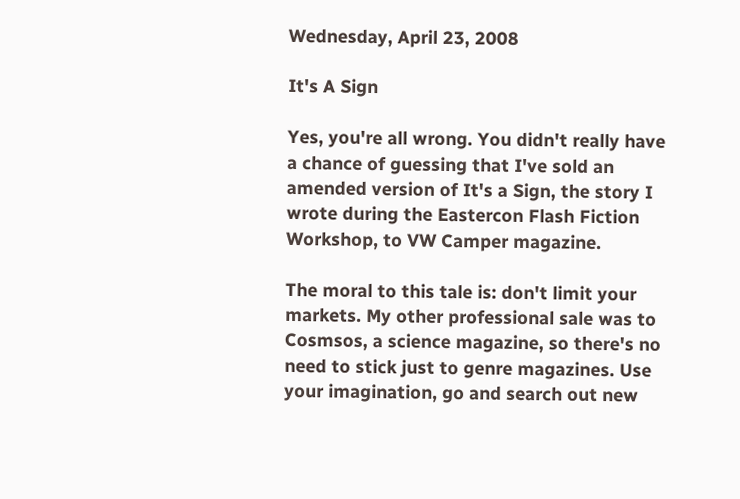Wednesday, April 23, 2008

It's A Sign

Yes, you're all wrong. You didn't really have a chance of guessing that I've sold an amended version of It's a Sign, the story I wrote during the Eastercon Flash Fiction Workshop, to VW Camper magazine.

The moral to this tale is: don't limit your markets. My other professional sale was to Cosmsos, a science magazine, so there's no need to stick just to genre magazines. Use your imagination, go and search out new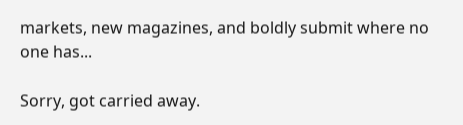markets, new magazines, and boldly submit where no one has...

Sorry, got carried away.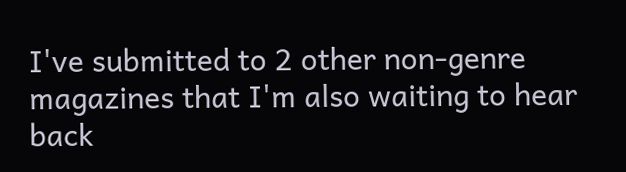I've submitted to 2 other non-genre magazines that I'm also waiting to hear back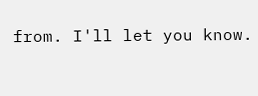from. I'll let you know.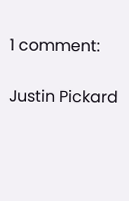1 comment:

Justin Pickard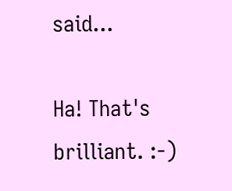said...

Ha! That's brilliant. :-)